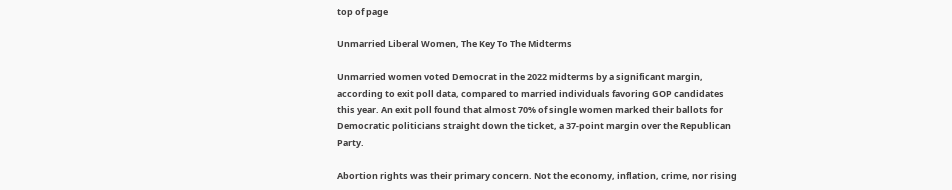top of page

Unmarried Liberal Women, The Key To The Midterms

Unmarried women voted Democrat in the 2022 midterms by a significant margin, according to exit poll data, compared to married individuals favoring GOP candidates this year. An exit poll found that almost 70% of single women marked their ballots for Democratic politicians straight down the ticket, a 37-point margin over the Republican Party.

Abortion rights was their primary concern. Not the economy, inflation, crime, nor rising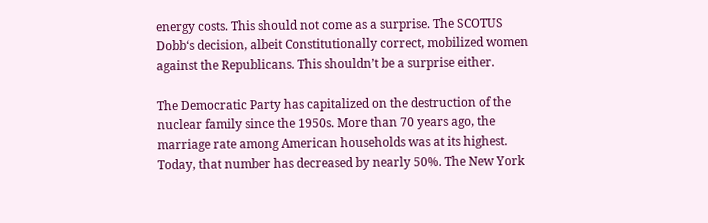energy costs. This should not come as a surprise. The SCOTUS Dobb‘s decision, albeit Constitutionally correct, mobilized women against the Republicans. This shouldn’t be a surprise either.

The Democratic Party has capitalized on the destruction of the nuclear family since the 1950s. More than 70 years ago, the marriage rate among American households was at its highest. Today, that number has decreased by nearly 50%. The New York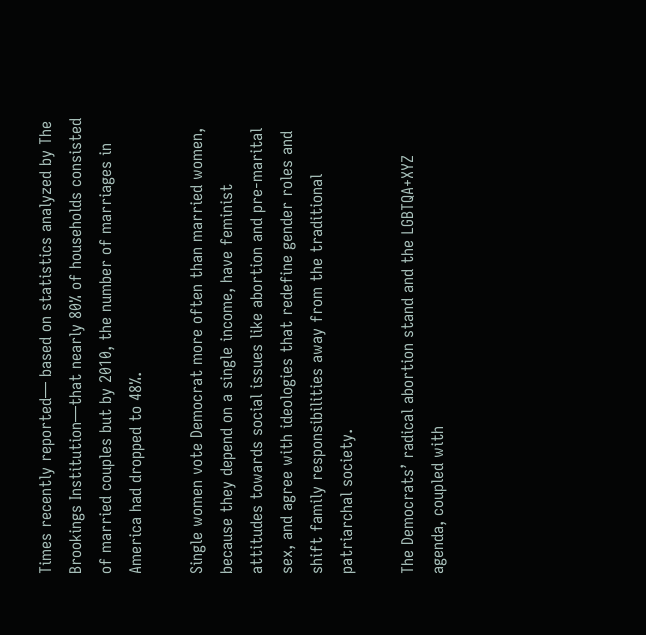Times recently reported— based on statistics analyzed by The Brookings Institution—that nearly 80% of households consisted of married couples but by 2010, the number of marriages in America had dropped to 48%.

Single women vote Democrat more often than married women, because they depend on a single income, have feminist attitudes towards social issues like abortion and pre-marital sex, and agree with ideologies that redefine gender roles and shift family responsibilities away from the traditional patriarchal society.

The Democrats’ radical abortion stand and the LGBTQA+XYZ agenda, coupled with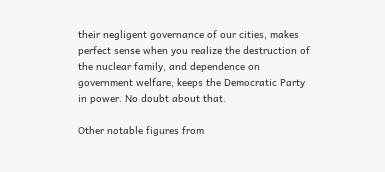their negligent governance of our cities, makes perfect sense when you realize the destruction of the nuclear family, and dependence on government welfare, keeps the Democratic Party in power. No doubt about that.

Other notable figures from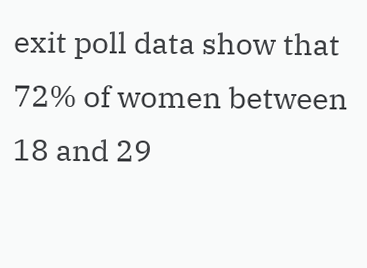exit poll data show that 72% of women between 18 and 29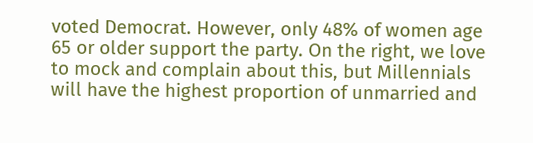voted Democrat. However, only 48% of women age 65 or older support the party. On the right, we love to mock and complain about this, but Millennials will have the highest proportion of unmarried and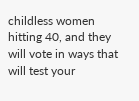childless women hitting 40, and they will vote in ways that will test your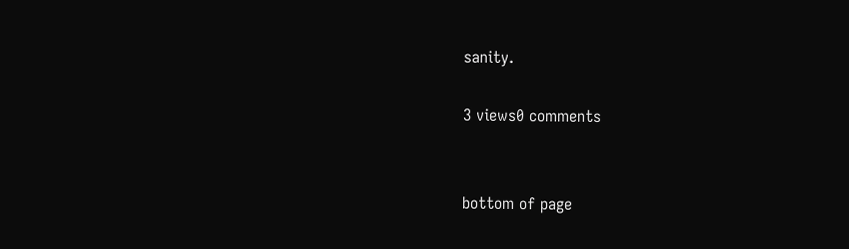sanity.

3 views0 comments


bottom of page